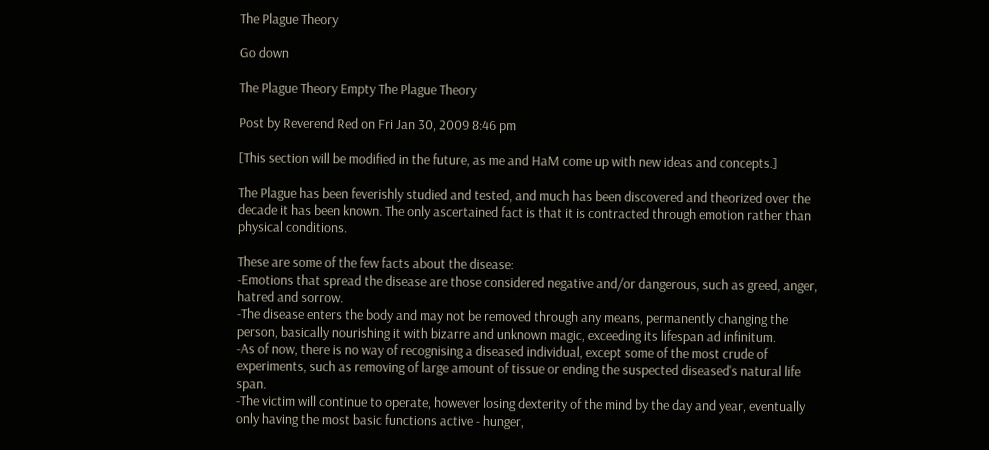The Plague Theory

Go down

The Plague Theory Empty The Plague Theory

Post by Reverend Red on Fri Jan 30, 2009 8:46 pm

[This section will be modified in the future, as me and HaM come up with new ideas and concepts.]

The Plague has been feverishly studied and tested, and much has been discovered and theorized over the decade it has been known. The only ascertained fact is that it is contracted through emotion rather than physical conditions.

These are some of the few facts about the disease:
-Emotions that spread the disease are those considered negative and/or dangerous, such as greed, anger, hatred and sorrow.
-The disease enters the body and may not be removed through any means, permanently changing the person, basically nourishing it with bizarre and unknown magic, exceeding its lifespan ad infinitum.
-As of now, there is no way of recognising a diseased individual, except some of the most crude of experiments, such as removing of large amount of tissue or ending the suspected diseased's natural life span.
-The victim will continue to operate, however losing dexterity of the mind by the day and year, eventually only having the most basic functions active - hunger,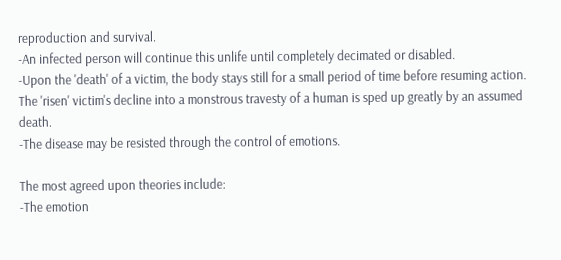reproduction and survival.
-An infected person will continue this unlife until completely decimated or disabled.
-Upon the 'death' of a victim, the body stays still for a small period of time before resuming action. The 'risen' victim's decline into a monstrous travesty of a human is sped up greatly by an assumed death.
-The disease may be resisted through the control of emotions.

The most agreed upon theories include:
-The emotion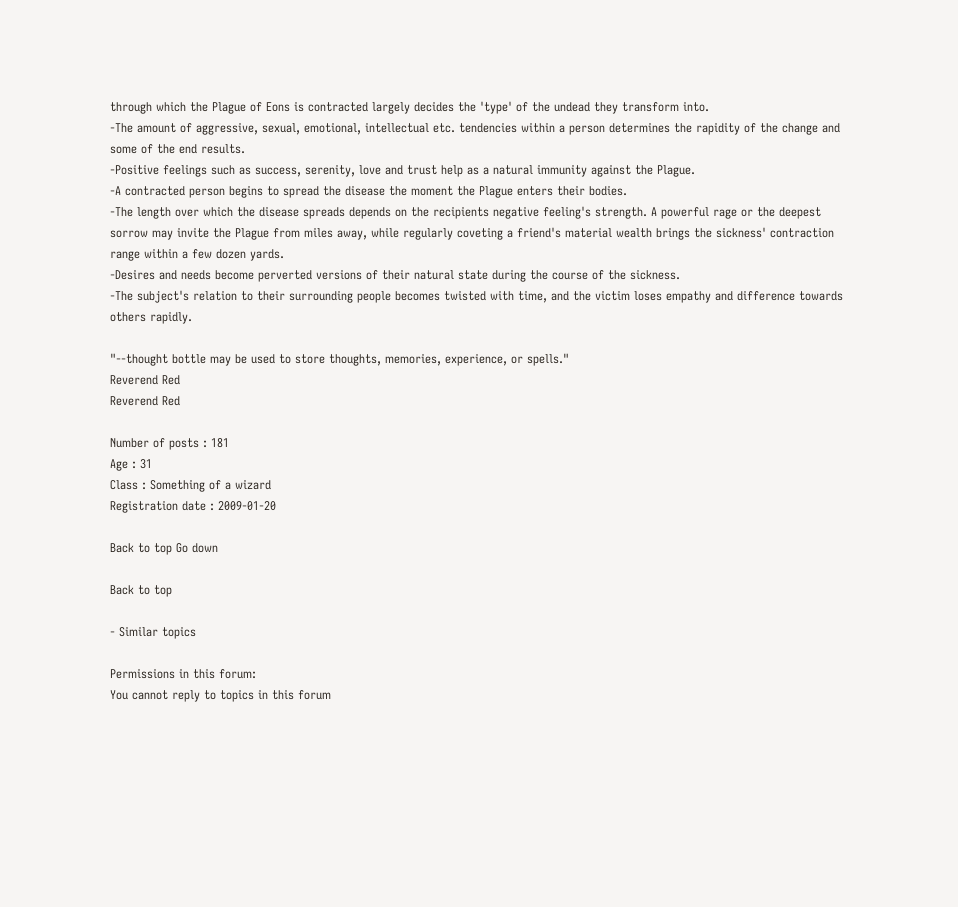through which the Plague of Eons is contracted largely decides the 'type' of the undead they transform into.
-The amount of aggressive, sexual, emotional, intellectual etc. tendencies within a person determines the rapidity of the change and some of the end results.
-Positive feelings such as success, serenity, love and trust help as a natural immunity against the Plague.
-A contracted person begins to spread the disease the moment the Plague enters their bodies.
-The length over which the disease spreads depends on the recipients negative feeling's strength. A powerful rage or the deepest sorrow may invite the Plague from miles away, while regularly coveting a friend's material wealth brings the sickness' contraction range within a few dozen yards.
-Desires and needs become perverted versions of their natural state during the course of the sickness.
-The subject's relation to their surrounding people becomes twisted with time, and the victim loses empathy and difference towards others rapidly.

"--thought bottle may be used to store thoughts, memories, experience, or spells."
Reverend Red
Reverend Red

Number of posts : 181
Age : 31
Class : Something of a wizard
Registration date : 2009-01-20

Back to top Go down

Back to top

- Similar topics

Permissions in this forum:
You cannot reply to topics in this forum